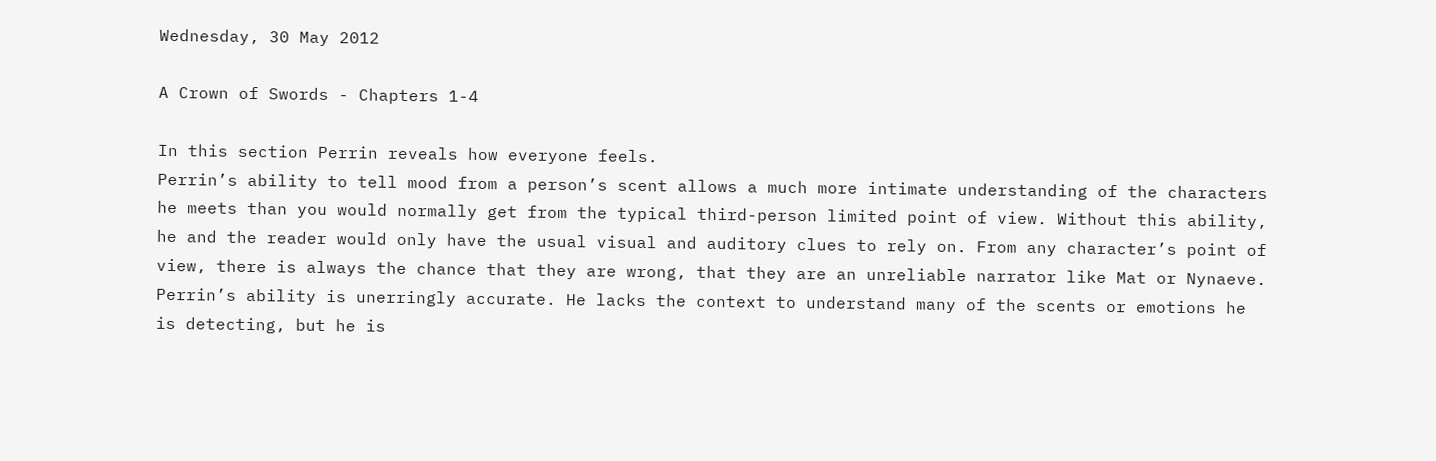Wednesday, 30 May 2012

A Crown of Swords - Chapters 1-4

In this section Perrin reveals how everyone feels.
Perrin’s ability to tell mood from a person’s scent allows a much more intimate understanding of the characters he meets than you would normally get from the typical third-person limited point of view. Without this ability, he and the reader would only have the usual visual and auditory clues to rely on. From any character’s point of view, there is always the chance that they are wrong, that they are an unreliable narrator like Mat or Nynaeve. Perrin’s ability is unerringly accurate. He lacks the context to understand many of the scents or emotions he is detecting, but he is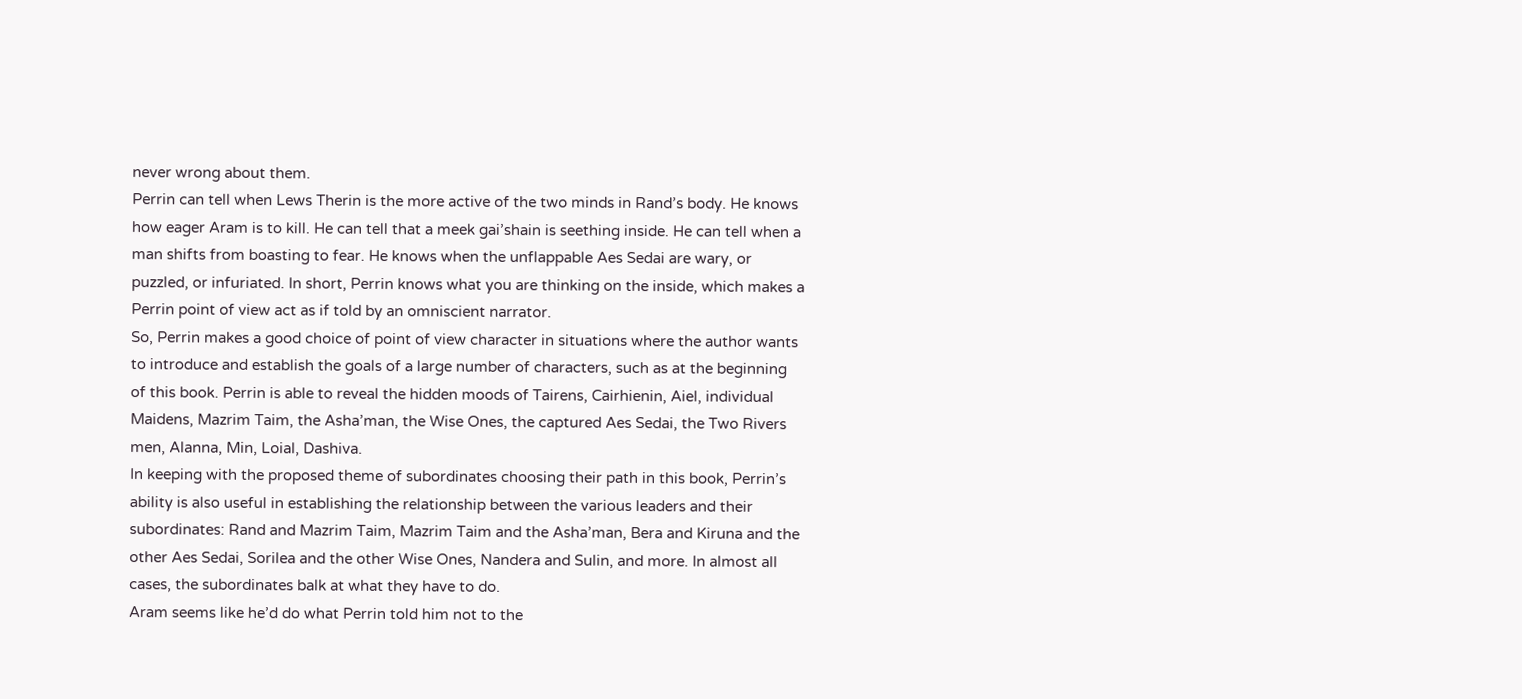never wrong about them.
Perrin can tell when Lews Therin is the more active of the two minds in Rand’s body. He knows how eager Aram is to kill. He can tell that a meek gai’shain is seething inside. He can tell when a man shifts from boasting to fear. He knows when the unflappable Aes Sedai are wary, or puzzled, or infuriated. In short, Perrin knows what you are thinking on the inside, which makes a Perrin point of view act as if told by an omniscient narrator.
So, Perrin makes a good choice of point of view character in situations where the author wants to introduce and establish the goals of a large number of characters, such as at the beginning of this book. Perrin is able to reveal the hidden moods of Tairens, Cairhienin, Aiel, individual Maidens, Mazrim Taim, the Asha’man, the Wise Ones, the captured Aes Sedai, the Two Rivers men, Alanna, Min, Loial, Dashiva.
In keeping with the proposed theme of subordinates choosing their path in this book, Perrin’s ability is also useful in establishing the relationship between the various leaders and their subordinates: Rand and Mazrim Taim, Mazrim Taim and the Asha’man, Bera and Kiruna and the other Aes Sedai, Sorilea and the other Wise Ones, Nandera and Sulin, and more. In almost all cases, the subordinates balk at what they have to do.
Aram seems like he’d do what Perrin told him not to the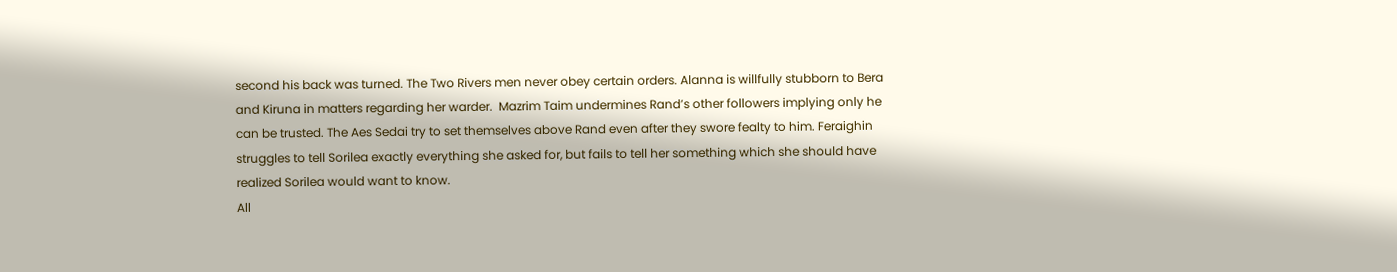second his back was turned. The Two Rivers men never obey certain orders. Alanna is willfully stubborn to Bera and Kiruna in matters regarding her warder.  Mazrim Taim undermines Rand’s other followers implying only he can be trusted. The Aes Sedai try to set themselves above Rand even after they swore fealty to him. Feraighin struggles to tell Sorilea exactly everything she asked for, but fails to tell her something which she should have realized Sorilea would want to know.
All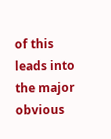of this leads into the major obvious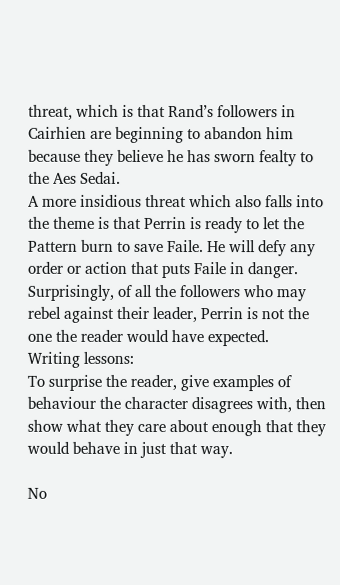threat, which is that Rand’s followers in Cairhien are beginning to abandon him because they believe he has sworn fealty to the Aes Sedai.
A more insidious threat which also falls into the theme is that Perrin is ready to let the Pattern burn to save Faile. He will defy any order or action that puts Faile in danger. Surprisingly, of all the followers who may rebel against their leader, Perrin is not the one the reader would have expected.
Writing lessons:
To surprise the reader, give examples of behaviour the character disagrees with, then show what they care about enough that they would behave in just that way.

No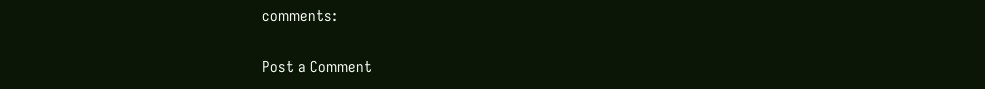comments:

Post a Comment